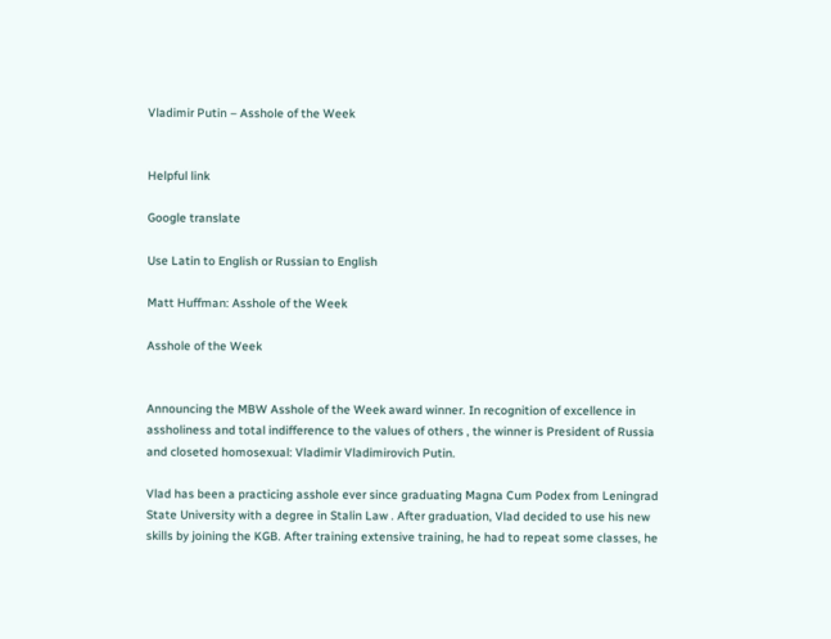Vladimir Putin – Asshole of the Week


Helpful link

Google translate

Use Latin to English or Russian to English

Matt Huffman: Asshole of the Week

Asshole of the Week


Announcing the MBW Asshole of the Week award winner. In recognition of excellence in assholiness and total indifference to the values of others , the winner is President of Russia and closeted homosexual: Vladimir Vladimirovich Putin.

Vlad has been a practicing asshole ever since graduating Magna Cum Podex from Leningrad State University with a degree in Stalin Law . After graduation, Vlad decided to use his new skills by joining the KGB. After training extensive training, he had to repeat some classes, he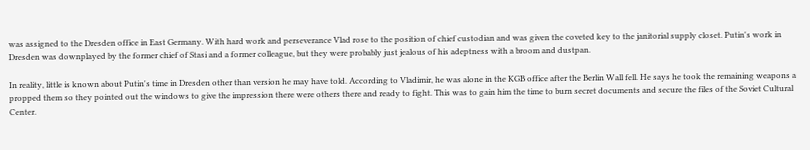was assigned to the Dresden office in East Germany. With hard work and perseverance Vlad rose to the position of chief custodian and was given the coveted key to the janitorial supply closet. Putin's work in Dresden was downplayed by the former chief of Stasi and a former colleague, but they were probably just jealous of his adeptness with a broom and dustpan.

In reality, little is known about Putin's time in Dresden other than version he may have told. According to Vladimir, he was alone in the KGB office after the Berlin Wall fell. He says he took the remaining weapons a propped them so they pointed out the windows to give the impression there were others there and ready to fight. This was to gain him the time to burn secret documents and secure the files of the Soviet Cultural Center.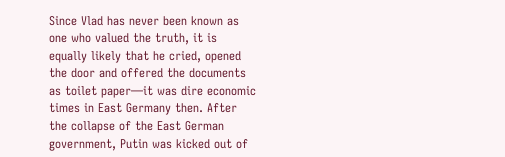Since Vlad has never been known as one who valued the truth, it is equally likely that he cried, opened the door and offered the documents as toilet paper—it was dire economic times in East Germany then. After the collapse of the East German government, Putin was kicked out of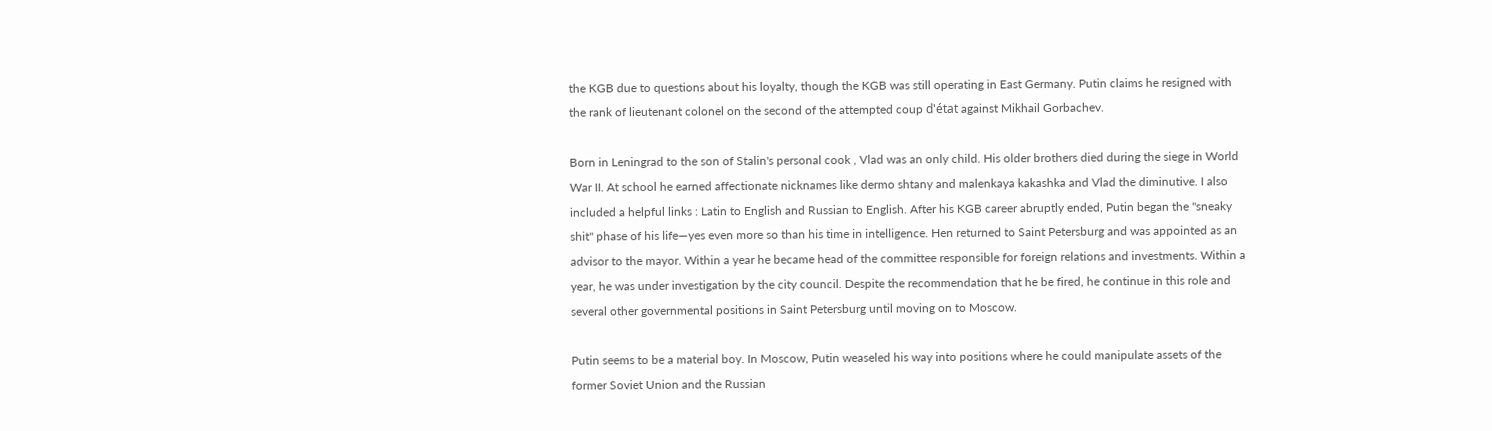the KGB due to questions about his loyalty, though the KGB was still operating in East Germany. Putin claims he resigned with the rank of lieutenant colonel on the second of the attempted coup d'état against Mikhail Gorbachev.

Born in Leningrad to the son of Stalin's personal cook , Vlad was an only child. His older brothers died during the siege in World War II. At school he earned affectionate nicknames like dermo shtany and malenkaya kakashka and Vlad the diminutive. I also included a helpful links : Latin to English and Russian to English. After his KGB career abruptly ended, Putin began the "sneaky shit" phase of his life—yes even more so than his time in intelligence. Hen returned to Saint Petersburg and was appointed as an advisor to the mayor. Within a year he became head of the committee responsible for foreign relations and investments. Within a year, he was under investigation by the city council. Despite the recommendation that he be fired, he continue in this role and several other governmental positions in Saint Petersburg until moving on to Moscow.

Putin seems to be a material boy. In Moscow, Putin weaseled his way into positions where he could manipulate assets of the former Soviet Union and the Russian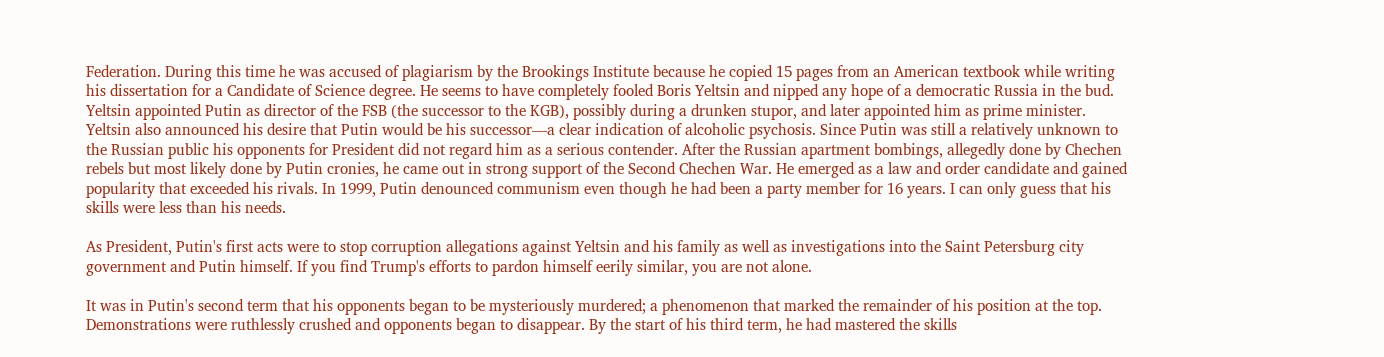Federation. During this time he was accused of plagiarism by the Brookings Institute because he copied 15 pages from an American textbook while writing his dissertation for a Candidate of Science degree. He seems to have completely fooled Boris Yeltsin and nipped any hope of a democratic Russia in the bud. Yeltsin appointed Putin as director of the FSB (the successor to the KGB), possibly during a drunken stupor, and later appointed him as prime minister. Yeltsin also announced his desire that Putin would be his successor—a clear indication of alcoholic psychosis. Since Putin was still a relatively unknown to the Russian public his opponents for President did not regard him as a serious contender. After the Russian apartment bombings, allegedly done by Chechen rebels but most likely done by Putin cronies, he came out in strong support of the Second Chechen War. He emerged as a law and order candidate and gained popularity that exceeded his rivals. In 1999, Putin denounced communism even though he had been a party member for 16 years. I can only guess that his skills were less than his needs.

As President, Putin's first acts were to stop corruption allegations against Yeltsin and his family as well as investigations into the Saint Petersburg city government and Putin himself. If you find Trump's efforts to pardon himself eerily similar, you are not alone.

It was in Putin's second term that his opponents began to be mysteriously murdered; a phenomenon that marked the remainder of his position at the top. Demonstrations were ruthlessly crushed and opponents began to disappear. By the start of his third term, he had mastered the skills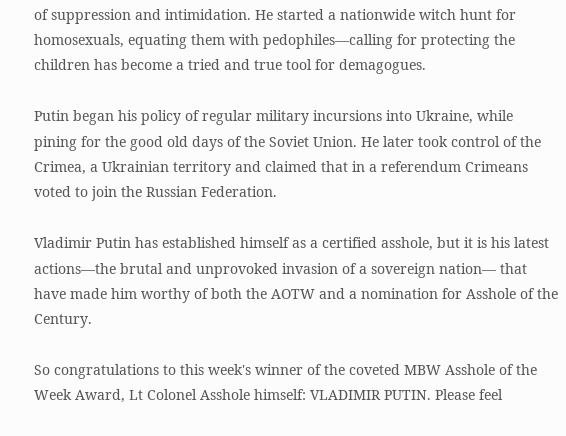of suppression and intimidation. He started a nationwide witch hunt for homosexuals, equating them with pedophiles—calling for protecting the children has become a tried and true tool for demagogues.

Putin began his policy of regular military incursions into Ukraine, while pining for the good old days of the Soviet Union. He later took control of the Crimea, a Ukrainian territory and claimed that in a referendum Crimeans voted to join the Russian Federation.

Vladimir Putin has established himself as a certified asshole, but it is his latest actions—the brutal and unprovoked invasion of a sovereign nation— that have made him worthy of both the AOTW and a nomination for Asshole of the Century.

So congratulations to this week's winner of the coveted MBW Asshole of the Week Award, Lt Colonel Asshole himself: VLADIMIR PUTIN. Please feel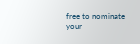free to nominate your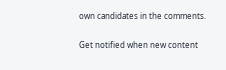own candidates in the comments.

Get notified when new content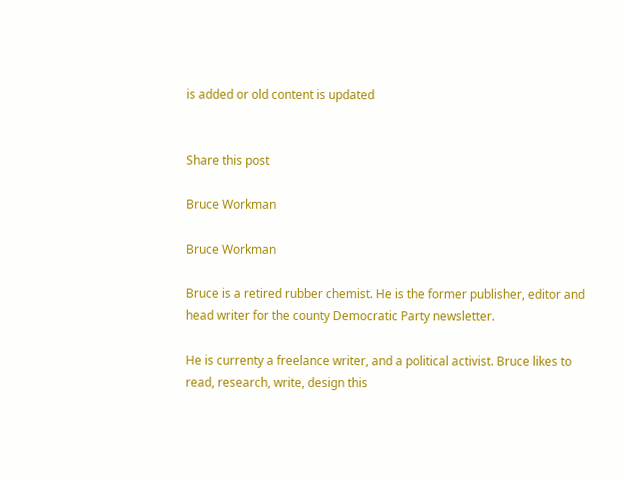is added or old content is updated


Share this post

Bruce Workman

Bruce Workman

Bruce is a retired rubber chemist. He is the former publisher, editor and head writer for the county Democratic Party newsletter.

He is currenty a freelance writer, and a political activist. Bruce likes to read, research, write, design this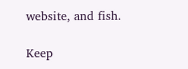website, and fish.

Keep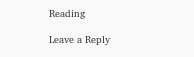Reading

Leave a Reply